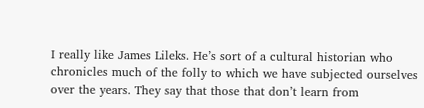I really like James Lileks. He’s sort of a cultural historian who chronicles much of the folly to which we have subjected ourselves over the years. They say that those that don’t learn from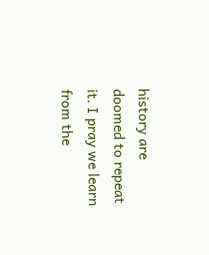history are doomed to repeat it. I pray we learn from the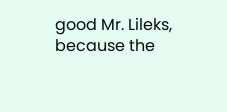good Mr. Lileks, because the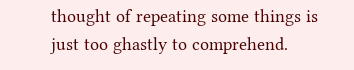thought of repeating some things is just too ghastly to comprehend.